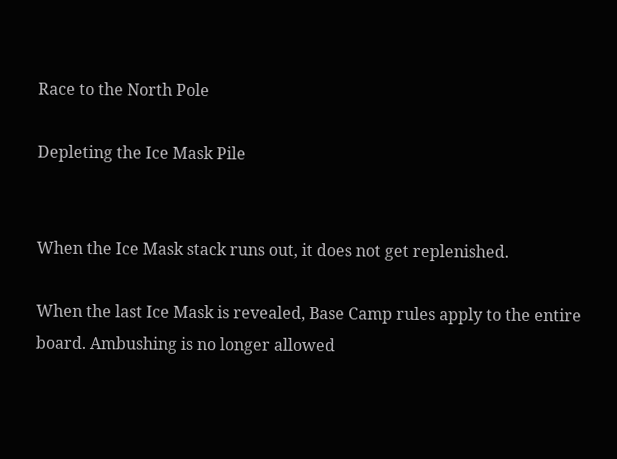Race to the North Pole

Depleting the Ice Mask Pile


When the Ice Mask stack runs out, it does not get replenished.

When the last Ice Mask is revealed, Base Camp rules apply to the entire board. Ambushing is no longer allowed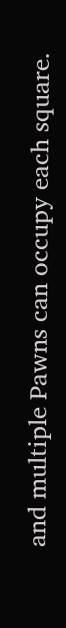and multiple Pawns can occupy each square.